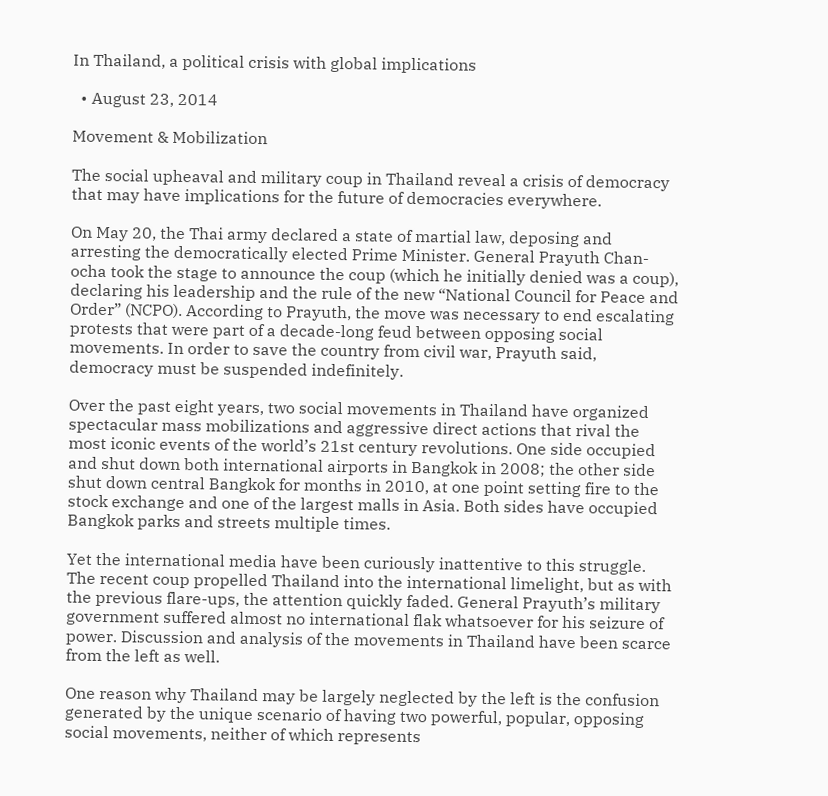In Thailand, a political crisis with global implications

  • August 23, 2014

Movement & Mobilization

The social upheaval and military coup in Thailand reveal a crisis of democracy that may have implications for the future of democracies everywhere.

On May 20, the Thai army declared a state of martial law, deposing and arresting the democratically elected Prime Minister. General Prayuth Chan-ocha took the stage to announce the coup (which he initially denied was a coup), declaring his leadership and the rule of the new “National Council for Peace and Order” (NCPO). According to Prayuth, the move was necessary to end escalating protests that were part of a decade-long feud between opposing social movements. In order to save the country from civil war, Prayuth said, democracy must be suspended indefinitely.

Over the past eight years, two social movements in Thailand have organized spectacular mass mobilizations and aggressive direct actions that rival the most iconic events of the world’s 21st century revolutions. One side occupied and shut down both international airports in Bangkok in 2008; the other side shut down central Bangkok for months in 2010, at one point setting fire to the stock exchange and one of the largest malls in Asia. Both sides have occupied Bangkok parks and streets multiple times.

Yet the international media have been curiously inattentive to this struggle. The recent coup propelled Thailand into the international limelight, but as with the previous flare-ups, the attention quickly faded. General Prayuth’s military government suffered almost no international flak whatsoever for his seizure of power. Discussion and analysis of the movements in Thailand have been scarce from the left as well.

One reason why Thailand may be largely neglected by the left is the confusion generated by the unique scenario of having two powerful, popular, opposing social movements, neither of which represents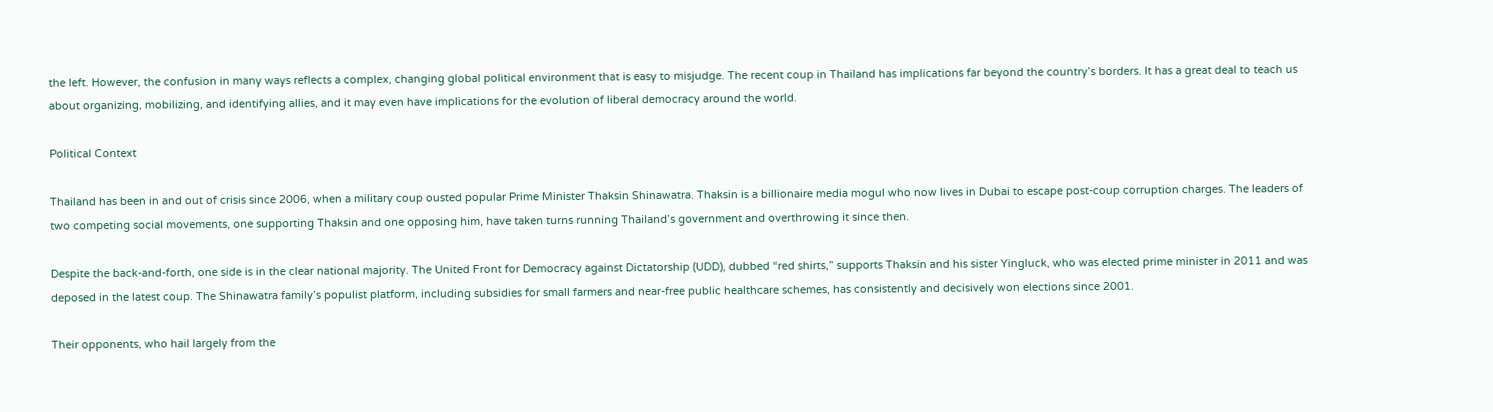the left. However, the confusion in many ways reflects a complex, changing global political environment that is easy to misjudge. The recent coup in Thailand has implications far beyond the country’s borders. It has a great deal to teach us about organizing, mobilizing, and identifying allies, and it may even have implications for the evolution of liberal democracy around the world.

Political Context

Thailand has been in and out of crisis since 2006, when a military coup ousted popular Prime Minister Thaksin Shinawatra. Thaksin is a billionaire media mogul who now lives in Dubai to escape post-coup corruption charges. The leaders of two competing social movements, one supporting Thaksin and one opposing him, have taken turns running Thailand’s government and overthrowing it since then.

Despite the back-and-forth, one side is in the clear national majority. The United Front for Democracy against Dictatorship (UDD), dubbed “red shirts,” supports Thaksin and his sister Yingluck, who was elected prime minister in 2011 and was deposed in the latest coup. The Shinawatra family’s populist platform, including subsidies for small farmers and near-free public healthcare schemes, has consistently and decisively won elections since 2001.

Their opponents, who hail largely from the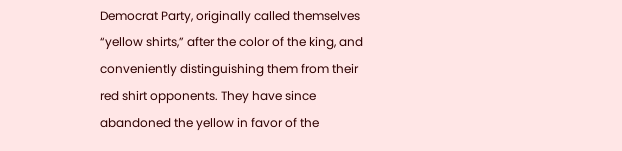Democrat Party, originally called themselves “yellow shirts,” after the color of the king, and conveniently distinguishing them from their red shirt opponents. They have since abandoned the yellow in favor of the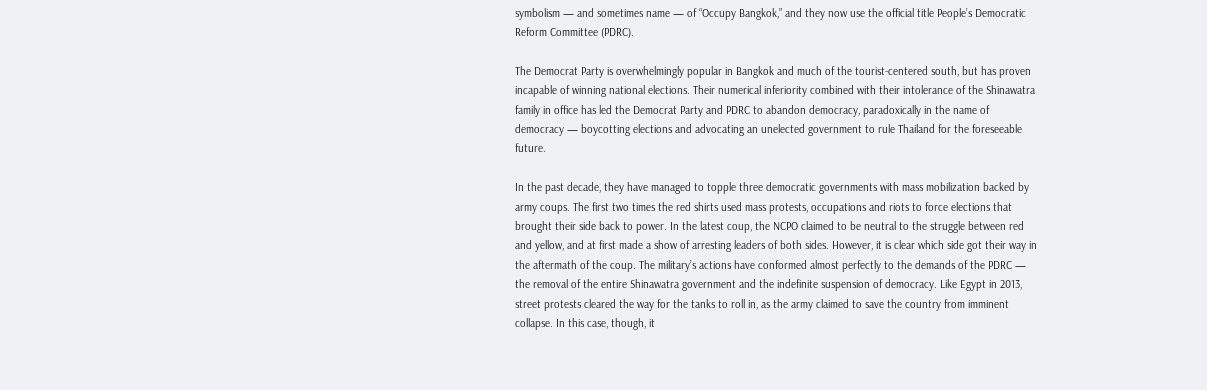symbolism — and sometimes name — of “Occupy Bangkok,” and they now use the official title People’s Democratic Reform Committee (PDRC).

The Democrat Party is overwhelmingly popular in Bangkok and much of the tourist-centered south, but has proven incapable of winning national elections. Their numerical inferiority combined with their intolerance of the Shinawatra family in office has led the Democrat Party and PDRC to abandon democracy, paradoxically in the name of democracy — boycotting elections and advocating an unelected government to rule Thailand for the foreseeable future.

In the past decade, they have managed to topple three democratic governments with mass mobilization backed by army coups. The first two times the red shirts used mass protests, occupations and riots to force elections that brought their side back to power. In the latest coup, the NCPO claimed to be neutral to the struggle between red and yellow, and at first made a show of arresting leaders of both sides. However, it is clear which side got their way in the aftermath of the coup. The military’s actions have conformed almost perfectly to the demands of the PDRC — the removal of the entire Shinawatra government and the indefinite suspension of democracy. Like Egypt in 2013, street protests cleared the way for the tanks to roll in, as the army claimed to save the country from imminent collapse. In this case, though, it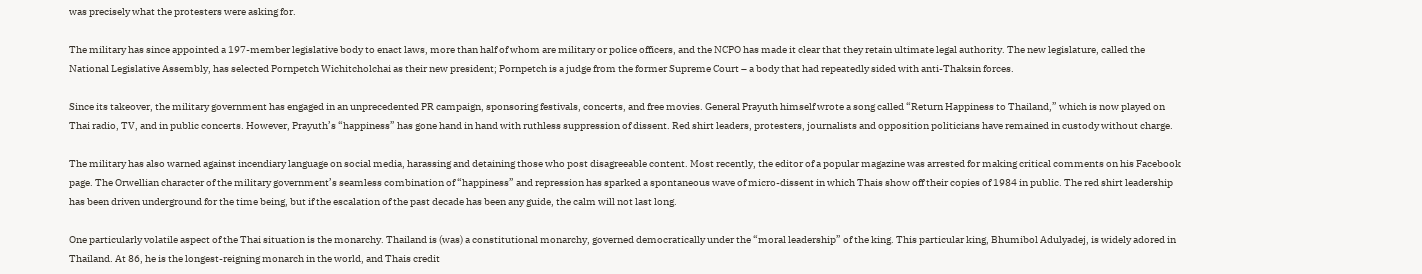was precisely what the protesters were asking for.

The military has since appointed a 197-member legislative body to enact laws, more than half of whom are military or police officers, and the NCPO has made it clear that they retain ultimate legal authority. The new legislature, called the National Legislative Assembly, has selected Pornpetch Wichitcholchai as their new president; Pornpetch is a judge from the former Supreme Court – a body that had repeatedly sided with anti-Thaksin forces.

Since its takeover, the military government has engaged in an unprecedented PR campaign, sponsoring festivals, concerts, and free movies. General Prayuth himself wrote a song called “Return Happiness to Thailand,” which is now played on Thai radio, TV, and in public concerts. However, Prayuth’s “happiness” has gone hand in hand with ruthless suppression of dissent. Red shirt leaders, protesters, journalists and opposition politicians have remained in custody without charge.

The military has also warned against incendiary language on social media, harassing and detaining those who post disagreeable content. Most recently, the editor of a popular magazine was arrested for making critical comments on his Facebook page. The Orwellian character of the military government’s seamless combination of “happiness” and repression has sparked a spontaneous wave of micro-dissent in which Thais show off their copies of 1984 in public. The red shirt leadership has been driven underground for the time being, but if the escalation of the past decade has been any guide, the calm will not last long.

One particularly volatile aspect of the Thai situation is the monarchy. Thailand is (was) a constitutional monarchy, governed democratically under the “moral leadership” of the king. This particular king, Bhumibol Adulyadej, is widely adored in Thailand. At 86, he is the longest-reigning monarch in the world, and Thais credit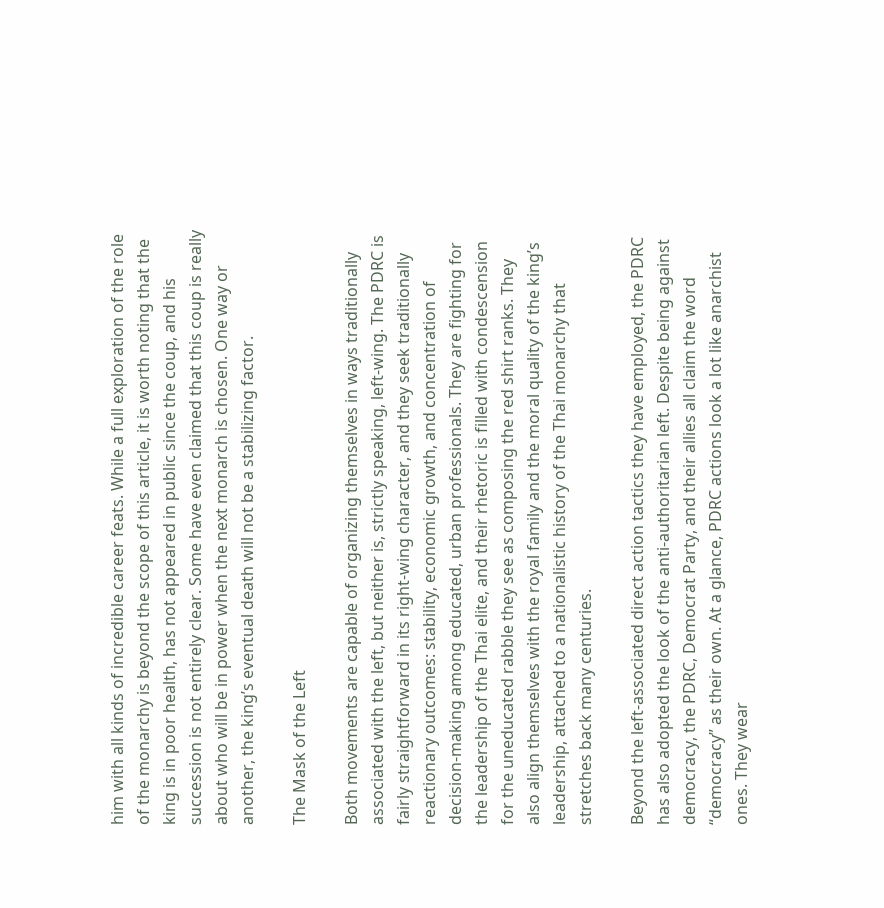him with all kinds of incredible career feats. While a full exploration of the role of the monarchy is beyond the scope of this article, it is worth noting that the king is in poor health, has not appeared in public since the coup, and his succession is not entirely clear. Some have even claimed that this coup is really about who will be in power when the next monarch is chosen. One way or another, the king’s eventual death will not be a stabilizing factor.

The Mask of the Left

Both movements are capable of organizing themselves in ways traditionally associated with the left, but neither is, strictly speaking, left-wing. The PDRC is fairly straightforward in its right-wing character, and they seek traditionally reactionary outcomes: stability, economic growth, and concentration of decision-making among educated, urban professionals. They are fighting for the leadership of the Thai elite, and their rhetoric is filled with condescension for the uneducated rabble they see as composing the red shirt ranks. They also align themselves with the royal family and the moral quality of the king’s leadership, attached to a nationalistic history of the Thai monarchy that stretches back many centuries.

Beyond the left-associated direct action tactics they have employed, the PDRC has also adopted the look of the anti-authoritarian left. Despite being against democracy, the PDRC, Democrat Party, and their allies all claim the word “democracy” as their own. At a glance, PDRC actions look a lot like anarchist ones. They wear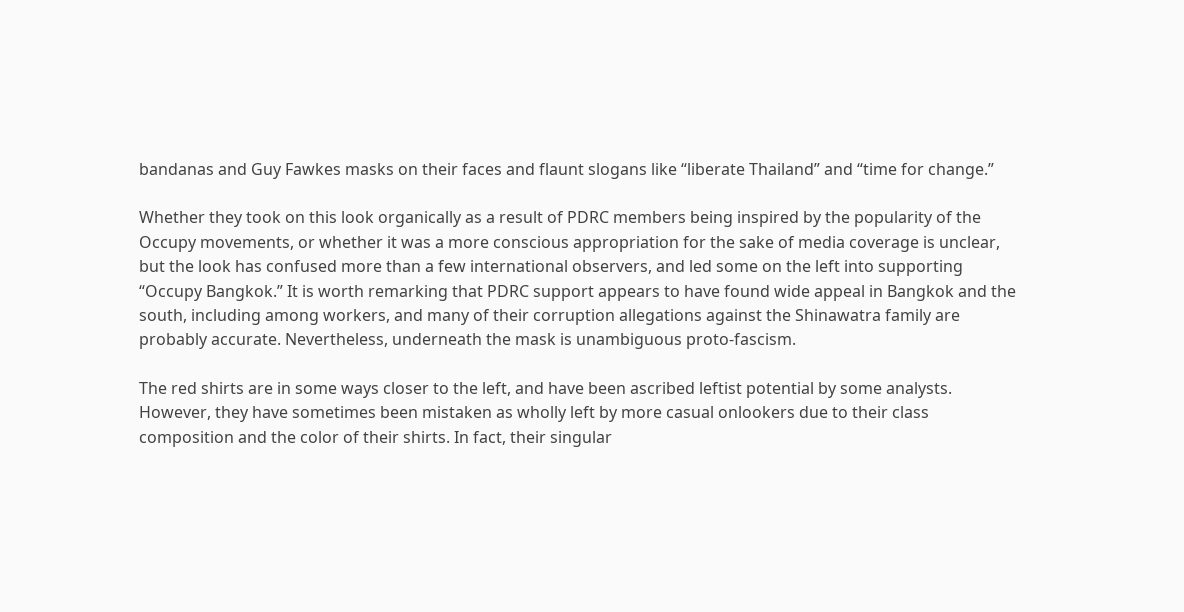bandanas and Guy Fawkes masks on their faces and flaunt slogans like “liberate Thailand” and “time for change.”

Whether they took on this look organically as a result of PDRC members being inspired by the popularity of the Occupy movements, or whether it was a more conscious appropriation for the sake of media coverage is unclear, but the look has confused more than a few international observers, and led some on the left into supporting “Occupy Bangkok.” It is worth remarking that PDRC support appears to have found wide appeal in Bangkok and the south, including among workers, and many of their corruption allegations against the Shinawatra family are probably accurate. Nevertheless, underneath the mask is unambiguous proto-fascism.

The red shirts are in some ways closer to the left, and have been ascribed leftist potential by some analysts. However, they have sometimes been mistaken as wholly left by more casual onlookers due to their class composition and the color of their shirts. In fact, their singular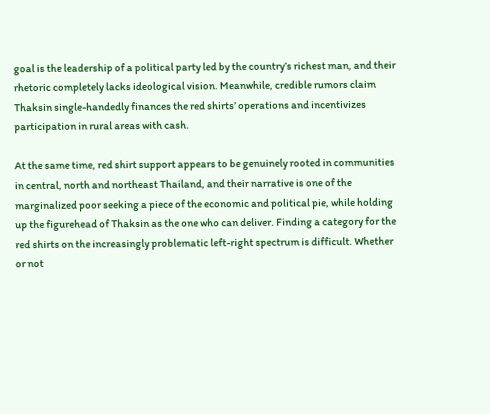goal is the leadership of a political party led by the country’s richest man, and their rhetoric completely lacks ideological vision. Meanwhile, credible rumors claim Thaksin single-handedly finances the red shirts’ operations and incentivizes participation in rural areas with cash.

At the same time, red shirt support appears to be genuinely rooted in communities in central, north and northeast Thailand, and their narrative is one of the marginalized poor seeking a piece of the economic and political pie, while holding up the figurehead of Thaksin as the one who can deliver. Finding a category for the red shirts on the increasingly problematic left-right spectrum is difficult. Whether or not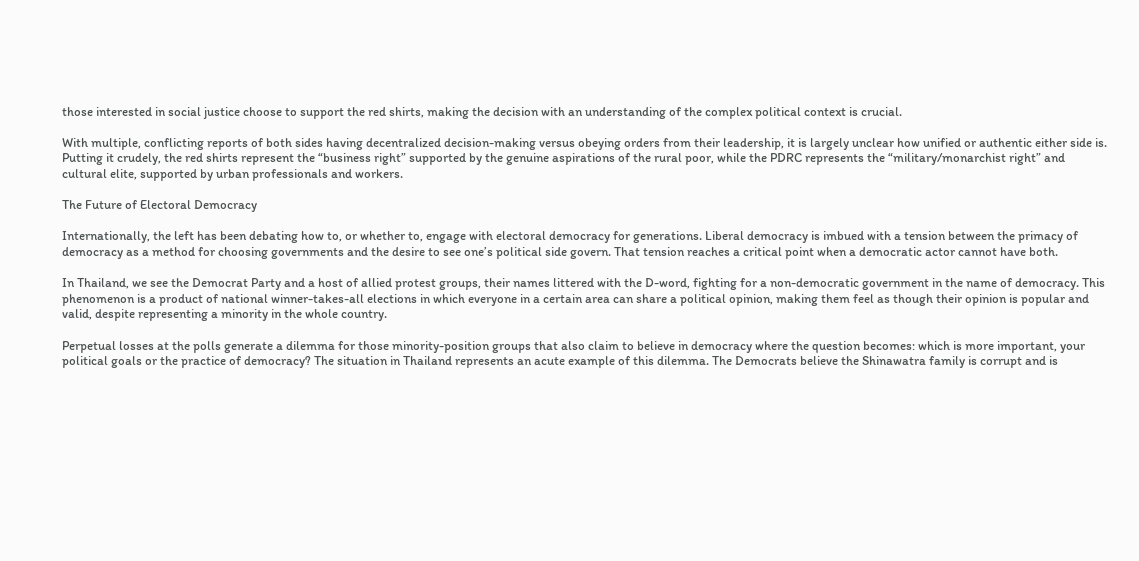those interested in social justice choose to support the red shirts, making the decision with an understanding of the complex political context is crucial.

With multiple, conflicting reports of both sides having decentralized decision-making versus obeying orders from their leadership, it is largely unclear how unified or authentic either side is. Putting it crudely, the red shirts represent the “business right” supported by the genuine aspirations of the rural poor, while the PDRC represents the “military/monarchist right” and cultural elite, supported by urban professionals and workers.

The Future of Electoral Democracy

Internationally, the left has been debating how to, or whether to, engage with electoral democracy for generations. Liberal democracy is imbued with a tension between the primacy of democracy as a method for choosing governments and the desire to see one’s political side govern. That tension reaches a critical point when a democratic actor cannot have both.

In Thailand, we see the Democrat Party and a host of allied protest groups, their names littered with the D-word, fighting for a non-democratic government in the name of democracy. This phenomenon is a product of national winner-takes-all elections in which everyone in a certain area can share a political opinion, making them feel as though their opinion is popular and valid, despite representing a minority in the whole country.

Perpetual losses at the polls generate a dilemma for those minority-position groups that also claim to believe in democracy where the question becomes: which is more important, your political goals or the practice of democracy? The situation in Thailand represents an acute example of this dilemma. The Democrats believe the Shinawatra family is corrupt and is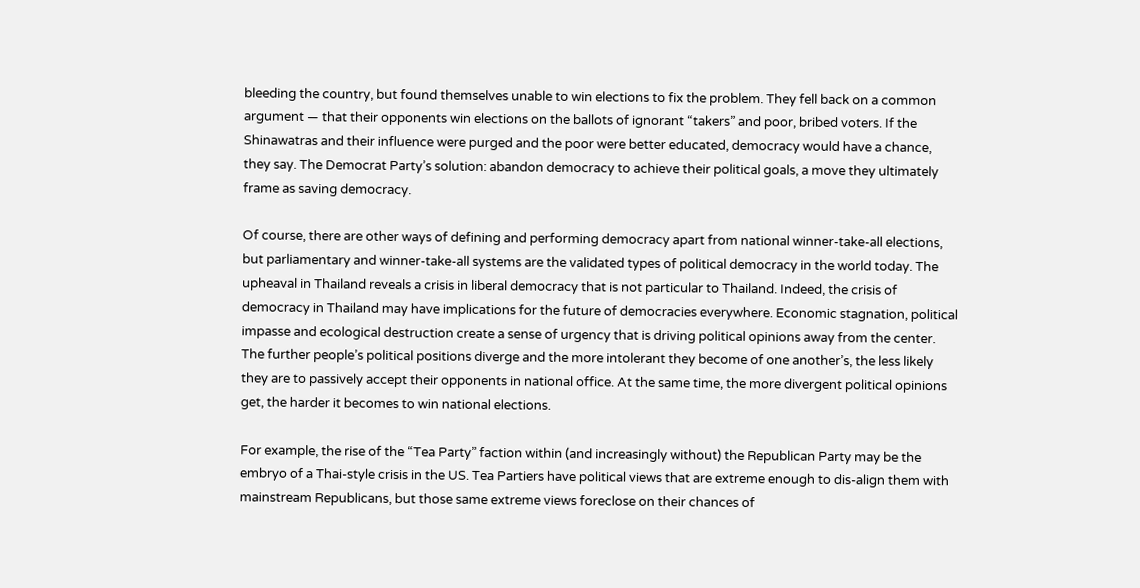bleeding the country, but found themselves unable to win elections to fix the problem. They fell back on a common argument — that their opponents win elections on the ballots of ignorant “takers” and poor, bribed voters. If the Shinawatras and their influence were purged and the poor were better educated, democracy would have a chance, they say. The Democrat Party’s solution: abandon democracy to achieve their political goals, a move they ultimately frame as saving democracy.

Of course, there are other ways of defining and performing democracy apart from national winner-take-all elections, but parliamentary and winner-take-all systems are the validated types of political democracy in the world today. The upheaval in Thailand reveals a crisis in liberal democracy that is not particular to Thailand. Indeed, the crisis of democracy in Thailand may have implications for the future of democracies everywhere. Economic stagnation, political impasse and ecological destruction create a sense of urgency that is driving political opinions away from the center. The further people’s political positions diverge and the more intolerant they become of one another’s, the less likely they are to passively accept their opponents in national office. At the same time, the more divergent political opinions get, the harder it becomes to win national elections.

For example, the rise of the “Tea Party” faction within (and increasingly without) the Republican Party may be the embryo of a Thai-style crisis in the US. Tea Partiers have political views that are extreme enough to dis-align them with mainstream Republicans, but those same extreme views foreclose on their chances of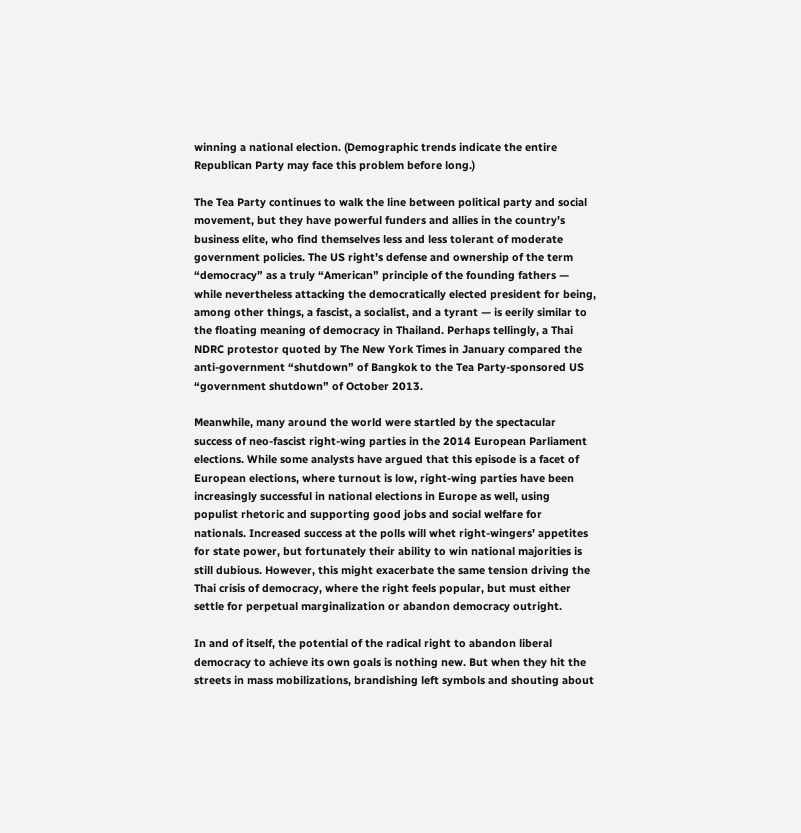winning a national election. (Demographic trends indicate the entire Republican Party may face this problem before long.)

The Tea Party continues to walk the line between political party and social movement, but they have powerful funders and allies in the country’s business elite, who find themselves less and less tolerant of moderate government policies. The US right’s defense and ownership of the term “democracy” as a truly “American” principle of the founding fathers — while nevertheless attacking the democratically elected president for being, among other things, a fascist, a socialist, and a tyrant — is eerily similar to the floating meaning of democracy in Thailand. Perhaps tellingly, a Thai NDRC protestor quoted by The New York Times in January compared the anti-government “shutdown” of Bangkok to the Tea Party-sponsored US “government shutdown” of October 2013.

Meanwhile, many around the world were startled by the spectacular success of neo-fascist right-wing parties in the 2014 European Parliament elections. While some analysts have argued that this episode is a facet of European elections, where turnout is low, right-wing parties have been increasingly successful in national elections in Europe as well, using populist rhetoric and supporting good jobs and social welfare for nationals. Increased success at the polls will whet right-wingers’ appetites for state power, but fortunately their ability to win national majorities is still dubious. However, this might exacerbate the same tension driving the Thai crisis of democracy, where the right feels popular, but must either settle for perpetual marginalization or abandon democracy outright.

In and of itself, the potential of the radical right to abandon liberal democracy to achieve its own goals is nothing new. But when they hit the streets in mass mobilizations, brandishing left symbols and shouting about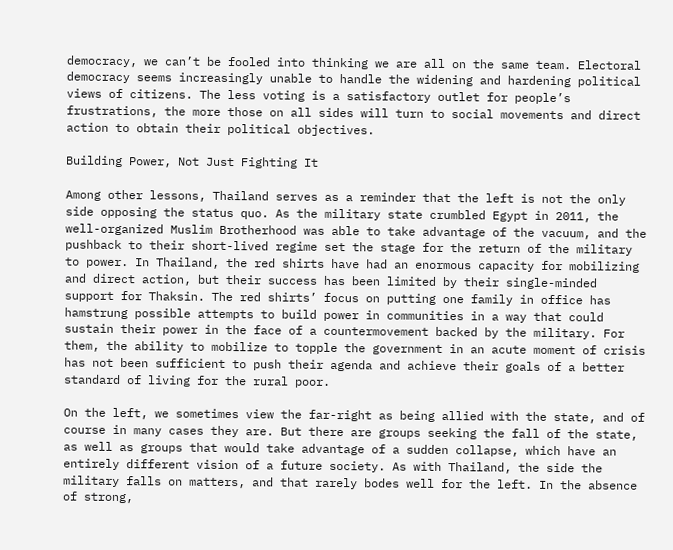democracy, we can’t be fooled into thinking we are all on the same team. Electoral democracy seems increasingly unable to handle the widening and hardening political views of citizens. The less voting is a satisfactory outlet for people’s frustrations, the more those on all sides will turn to social movements and direct action to obtain their political objectives.

Building Power, Not Just Fighting It

Among other lessons, Thailand serves as a reminder that the left is not the only side opposing the status quo. As the military state crumbled Egypt in 2011, the well-organized Muslim Brotherhood was able to take advantage of the vacuum, and the pushback to their short-lived regime set the stage for the return of the military to power. In Thailand, the red shirts have had an enormous capacity for mobilizing and direct action, but their success has been limited by their single-minded support for Thaksin. The red shirts’ focus on putting one family in office has hamstrung possible attempts to build power in communities in a way that could sustain their power in the face of a countermovement backed by the military. For them, the ability to mobilize to topple the government in an acute moment of crisis has not been sufficient to push their agenda and achieve their goals of a better standard of living for the rural poor.

On the left, we sometimes view the far-right as being allied with the state, and of course in many cases they are. But there are groups seeking the fall of the state, as well as groups that would take advantage of a sudden collapse, which have an entirely different vision of a future society. As with Thailand, the side the military falls on matters, and that rarely bodes well for the left. In the absence of strong,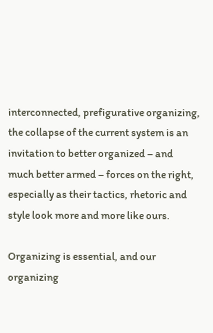interconnected, prefigurative organizing, the collapse of the current system is an invitation to better organized – and much better armed – forces on the right, especially as their tactics, rhetoric and style look more and more like ours.

Organizing is essential, and our organizing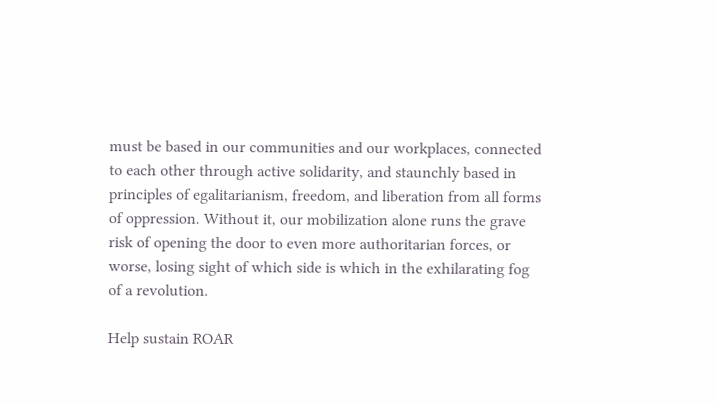must be based in our communities and our workplaces, connected to each other through active solidarity, and staunchly based in principles of egalitarianism, freedom, and liberation from all forms of oppression. Without it, our mobilization alone runs the grave risk of opening the door to even more authoritarian forces, or worse, losing sight of which side is which in the exhilarating fog of a revolution.

Help sustain ROAR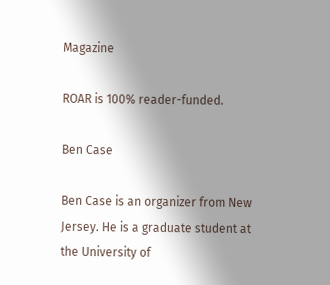Magazine

ROAR is 100% reader-funded.

Ben Case

Ben Case is an organizer from New Jersey. He is a graduate student at the University of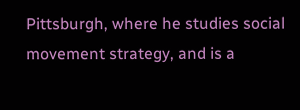Pittsburgh, where he studies social movement strategy, and is a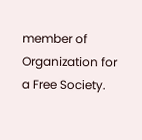member of Organization for a Free Society.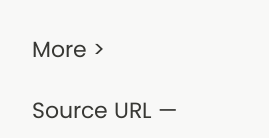More >

Source URL —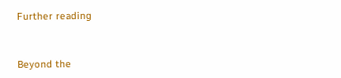Further reading


Beyond the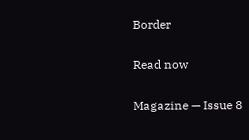Border

Read now

Magazine — Issue 8